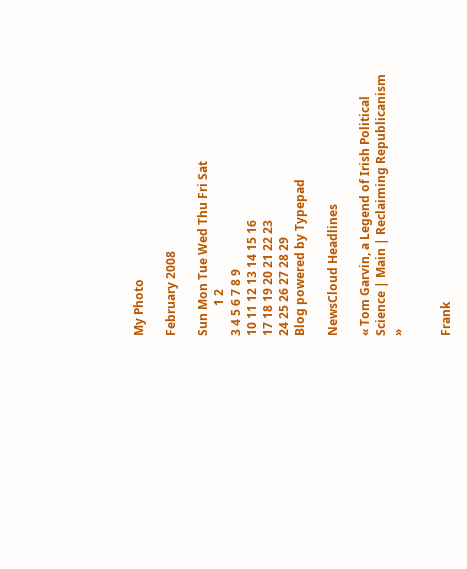My Photo

February 2008

Sun Mon Tue Wed Thu Fri Sat
          1 2
3 4 5 6 7 8 9
10 11 12 13 14 15 16
17 18 19 20 21 22 23
24 25 26 27 28 29
Blog powered by Typepad

NewsCloud Headlines

« Tom Garvin, a Legend of Irish Political Science | Main | Reclaiming Republicanism »


Frank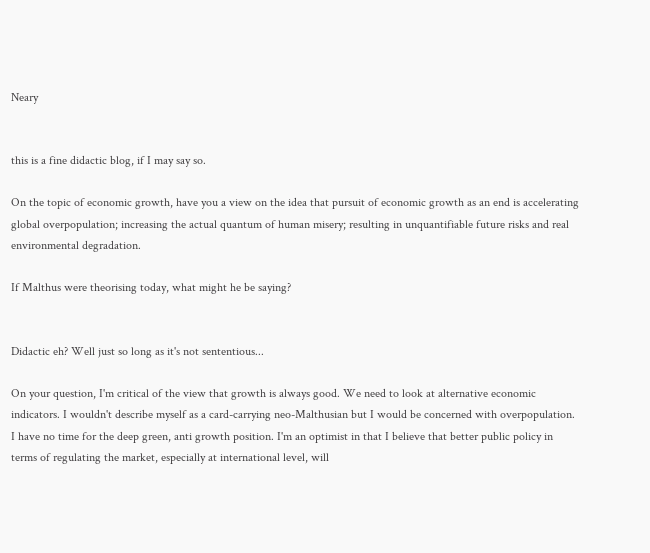Neary


this is a fine didactic blog, if I may say so.

On the topic of economic growth, have you a view on the idea that pursuit of economic growth as an end is accelerating global overpopulation; increasing the actual quantum of human misery; resulting in unquantifiable future risks and real environmental degradation.

If Malthus were theorising today, what might he be saying?


Didactic eh? Well just so long as it's not sententious...

On your question, I'm critical of the view that growth is always good. We need to look at alternative economic indicators. I wouldn't describe myself as a card-carrying neo-Malthusian but I would be concerned with overpopulation. I have no time for the deep green, anti growth position. I'm an optimist in that I believe that better public policy in terms of regulating the market, especially at international level, will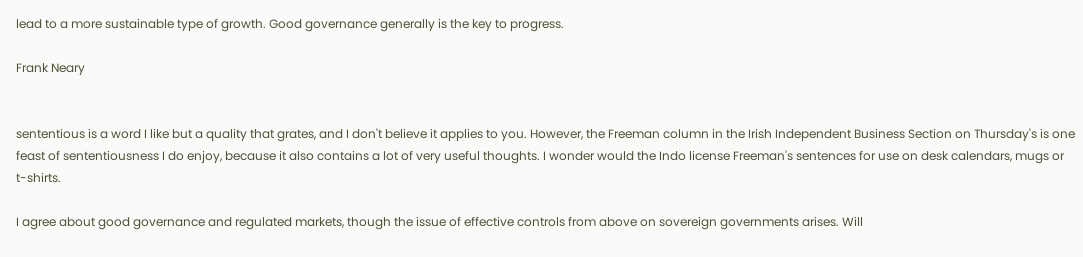lead to a more sustainable type of growth. Good governance generally is the key to progress.

Frank Neary


sententious is a word I like but a quality that grates, and I don't believe it applies to you. However, the Freeman column in the Irish Independent Business Section on Thursday's is one feast of sententiousness I do enjoy, because it also contains a lot of very useful thoughts. I wonder would the Indo license Freeman's sentences for use on desk calendars, mugs or t-shirts.

I agree about good governance and regulated markets, though the issue of effective controls from above on sovereign governments arises. Will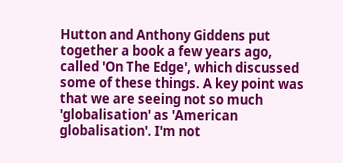Hutton and Anthony Giddens put together a book a few years ago, called 'On The Edge', which discussed some of these things. A key point was that we are seeing not so much 'globalisation' as 'American globalisation'. I'm not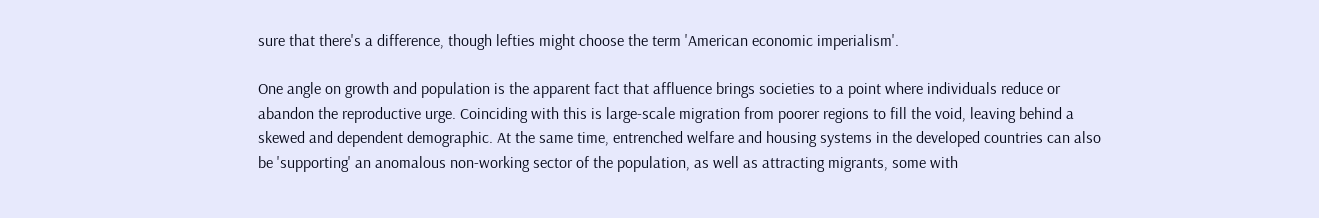sure that there's a difference, though lefties might choose the term 'American economic imperialism'.

One angle on growth and population is the apparent fact that affluence brings societies to a point where individuals reduce or abandon the reproductive urge. Coinciding with this is large-scale migration from poorer regions to fill the void, leaving behind a skewed and dependent demographic. At the same time, entrenched welfare and housing systems in the developed countries can also be 'supporting' an anomalous non-working sector of the population, as well as attracting migrants, some with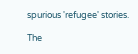spurious 'refugee' stories.

The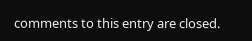comments to this entry are closed.